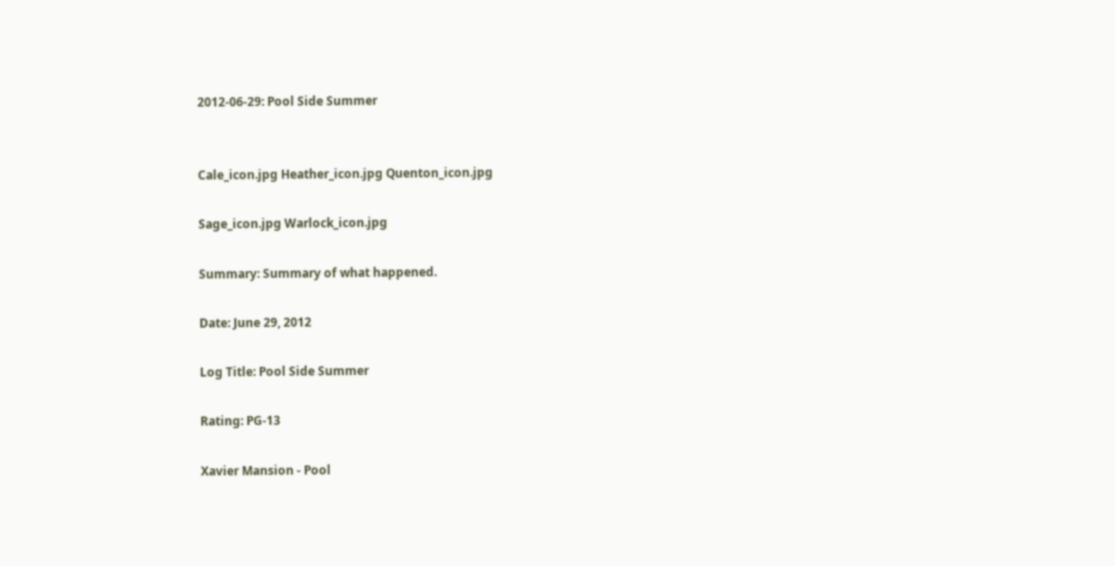2012-06-29: Pool Side Summer


Cale_icon.jpg Heather_icon.jpg Quenton_icon.jpg

Sage_icon.jpg Warlock_icon.jpg

Summary: Summary of what happened.

Date: June 29, 2012

Log Title: Pool Side Summer

Rating: PG-13

Xavier Mansion - Pool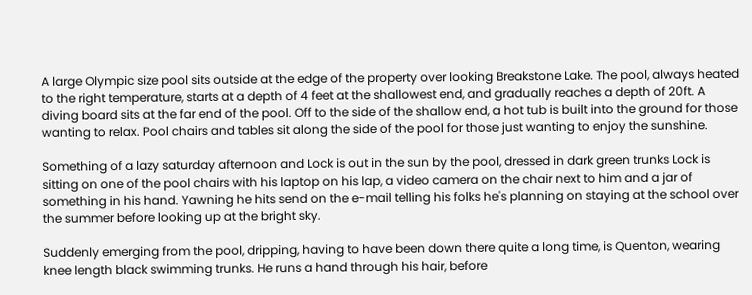A large Olympic size pool sits outside at the edge of the property over looking Breakstone Lake. The pool, always heated to the right temperature, starts at a depth of 4 feet at the shallowest end, and gradually reaches a depth of 20ft. A diving board sits at the far end of the pool. Off to the side of the shallow end, a hot tub is built into the ground for those wanting to relax. Pool chairs and tables sit along the side of the pool for those just wanting to enjoy the sunshine.

Something of a lazy saturday afternoon and Lock is out in the sun by the pool, dressed in dark green trunks Lock is sitting on one of the pool chairs with his laptop on his lap, a video camera on the chair next to him and a jar of something in his hand. Yawning he hits send on the e-mail telling his folks he's planning on staying at the school over the summer before looking up at the bright sky.

Suddenly emerging from the pool, dripping, having to have been down there quite a long time, is Quenton, wearing knee length black swimming trunks. He runs a hand through his hair, before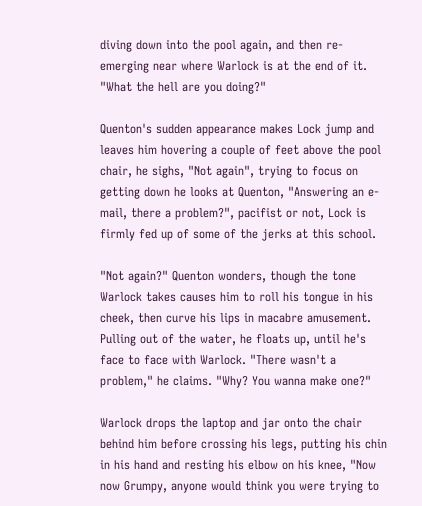diving down into the pool again, and then re-emerging near where Warlock is at the end of it. "What the hell are you doing?"

Quenton's sudden appearance makes Lock jump and leaves him hovering a couple of feet above the pool chair, he sighs, "Not again", trying to focus on getting down he looks at Quenton, "Answering an e-mail, there a problem?", pacifist or not, Lock is firmly fed up of some of the jerks at this school.

"Not again?" Quenton wonders, though the tone Warlock takes causes him to roll his tongue in his cheek, then curve his lips in macabre amusement. Pulling out of the water, he floats up, until he's face to face with Warlock. "There wasn't a problem," he claims. "Why? You wanna make one?"

Warlock drops the laptop and jar onto the chair behind him before crossing his legs, putting his chin in his hand and resting his elbow on his knee, "Now now Grumpy, anyone would think you were trying to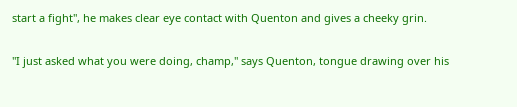start a fight", he makes clear eye contact with Quenton and gives a cheeky grin.

"I just asked what you were doing, champ," says Quenton, tongue drawing over his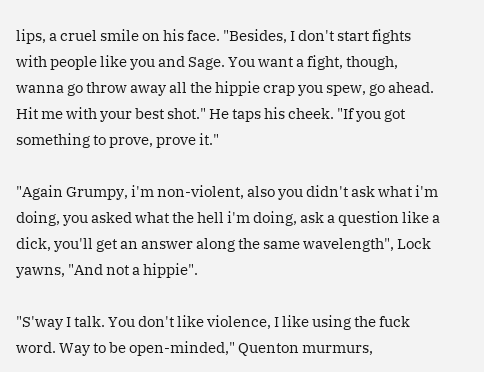lips, a cruel smile on his face. "Besides, I don't start fights with people like you and Sage. You want a fight, though, wanna go throw away all the hippie crap you spew, go ahead. Hit me with your best shot." He taps his cheek. "If you got something to prove, prove it."

"Again Grumpy, i'm non-violent, also you didn't ask what i'm doing, you asked what the hell i'm doing, ask a question like a dick, you'll get an answer along the same wavelength", Lock yawns, "And not a hippie".

"S'way I talk. You don't like violence, I like using the fuck word. Way to be open-minded," Quenton murmurs,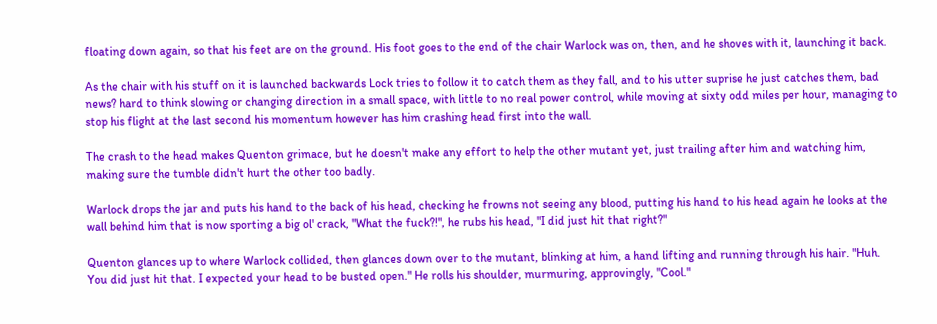floating down again, so that his feet are on the ground. His foot goes to the end of the chair Warlock was on, then, and he shoves with it, launching it back.

As the chair with his stuff on it is launched backwards Lock tries to follow it to catch them as they fall, and to his utter suprise he just catches them, bad news? hard to think slowing or changing direction in a small space, with little to no real power control, while moving at sixty odd miles per hour, managing to stop his flight at the last second his momentum however has him crashing head first into the wall.

The crash to the head makes Quenton grimace, but he doesn't make any effort to help the other mutant yet, just trailing after him and watching him, making sure the tumble didn't hurt the other too badly.

Warlock drops the jar and puts his hand to the back of his head, checking he frowns not seeing any blood, putting his hand to his head again he looks at the wall behind him that is now sporting a big ol' crack, "What the fuck?!", he rubs his head, "I did just hit that right?"

Quenton glances up to where Warlock collided, then glances down over to the mutant, blinking at him, a hand lifting and running through his hair. "Huh. You did just hit that. I expected your head to be busted open." He rolls his shoulder, murmuring, approvingly, "Cool."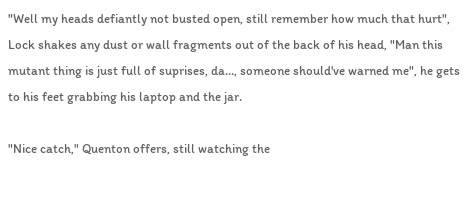"Well my heads defiantly not busted open, still remember how much that hurt", Lock shakes any dust or wall fragments out of the back of his head, "Man this mutant thing is just full of suprises, da…, someone should've warned me", he gets to his feet grabbing his laptop and the jar.

"Nice catch," Quenton offers, still watching the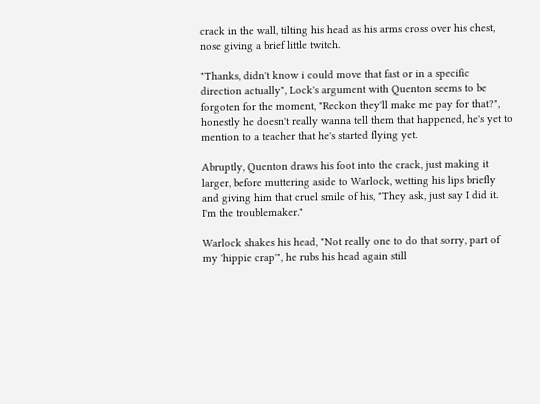crack in the wall, tilting his head as his arms cross over his chest, nose giving a brief little twitch.

"Thanks, didn't know i could move that fast or in a specific direction actually", Lock's argument with Quenton seems to be forgoten for the moment, "Reckon they'll make me pay for that?", honestly he doesn't really wanna tell them that happened, he's yet to mention to a teacher that he's started flying yet.

Abruptly, Quenton draws his foot into the crack, just making it larger, before muttering aside to Warlock, wetting his lips briefly and giving him that cruel smile of his, "They ask, just say I did it. I'm the troublemaker."

Warlock shakes his head, "Not really one to do that sorry, part of my 'hippie crap'", he rubs his head again still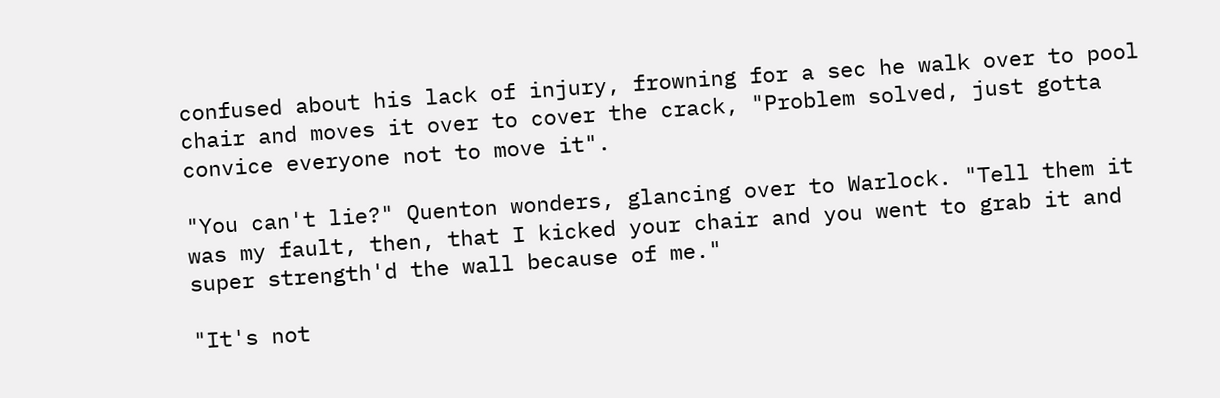confused about his lack of injury, frowning for a sec he walk over to pool chair and moves it over to cover the crack, "Problem solved, just gotta convice everyone not to move it".

"You can't lie?" Quenton wonders, glancing over to Warlock. "Tell them it was my fault, then, that I kicked your chair and you went to grab it and super strength'd the wall because of me."

"It's not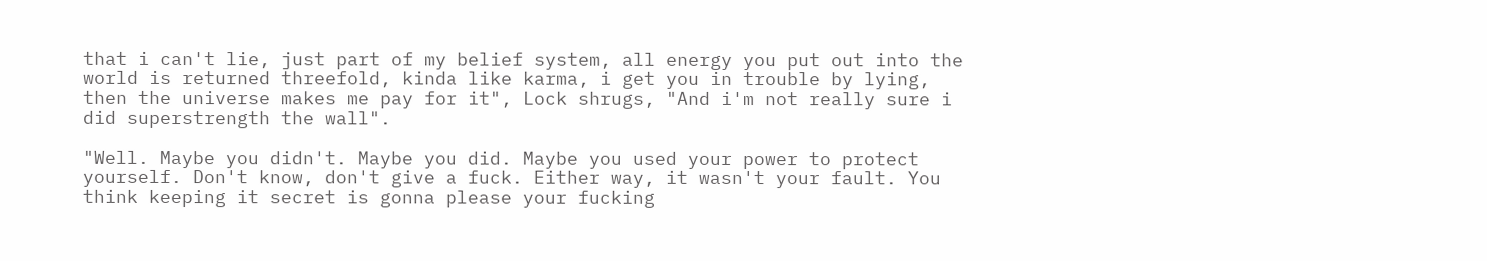that i can't lie, just part of my belief system, all energy you put out into the world is returned threefold, kinda like karma, i get you in trouble by lying, then the universe makes me pay for it", Lock shrugs, "And i'm not really sure i did superstrength the wall".

"Well. Maybe you didn't. Maybe you did. Maybe you used your power to protect yourself. Don't know, don't give a fuck. Either way, it wasn't your fault. You think keeping it secret is gonna please your fucking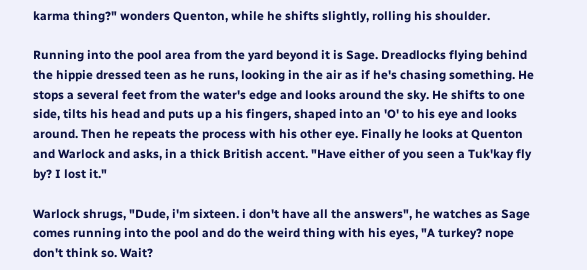karma thing?" wonders Quenton, while he shifts slightly, rolling his shoulder.

Running into the pool area from the yard beyond it is Sage. Dreadlocks flying behind the hippie dressed teen as he runs, looking in the air as if he's chasing something. He stops a several feet from the water's edge and looks around the sky. He shifts to one side, tilts his head and puts up a his fingers, shaped into an 'O' to his eye and looks around. Then he repeats the process with his other eye. Finally he looks at Quenton and Warlock and asks, in a thick British accent. "Have either of you seen a Tuk'kay fly by? I lost it."

Warlock shrugs, "Dude, i'm sixteen. i don't have all the answers", he watches as Sage comes running into the pool and do the weird thing with his eyes, "A turkey? nope don't think so. Wait?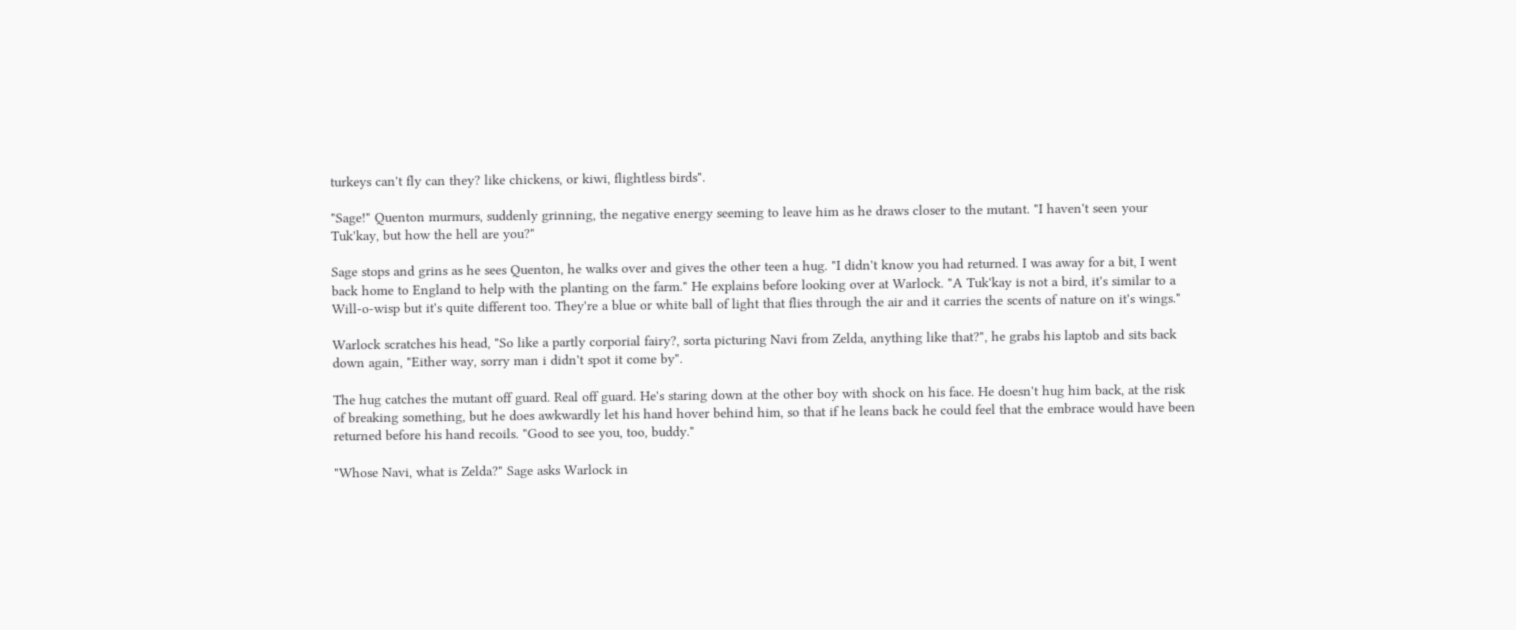turkeys can't fly can they? like chickens, or kiwi, flightless birds".

"Sage!" Quenton murmurs, suddenly grinning, the negative energy seeming to leave him as he draws closer to the mutant. "I haven't seen your Tuk'kay, but how the hell are you?"

Sage stops and grins as he sees Quenton, he walks over and gives the other teen a hug. "I didn't know you had returned. I was away for a bit, I went back home to England to help with the planting on the farm." He explains before looking over at Warlock. "A Tuk'kay is not a bird, it's similar to a Will-o-wisp but it's quite different too. They're a blue or white ball of light that flies through the air and it carries the scents of nature on it's wings."

Warlock scratches his head, "So like a partly corporial fairy?, sorta picturing Navi from Zelda, anything like that?", he grabs his laptob and sits back down again, "Either way, sorry man i didn't spot it come by".

The hug catches the mutant off guard. Real off guard. He's staring down at the other boy with shock on his face. He doesn't hug him back, at the risk of breaking something, but he does awkwardly let his hand hover behind him, so that if he leans back he could feel that the embrace would have been returned before his hand recoils. "Good to see you, too, buddy."

"Whose Navi, what is Zelda?" Sage asks Warlock in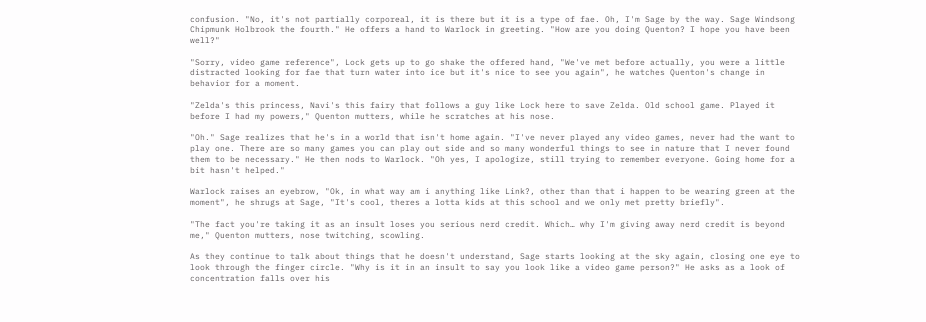confusion. "No, it's not partially corporeal, it is there but it is a type of fae. Oh, I'm Sage by the way. Sage Windsong Chipmunk Holbrook the fourth." He offers a hand to Warlock in greeting. "How are you doing Quenton? I hope you have been well?"

"Sorry, video game reference", Lock gets up to go shake the offered hand, "We've met before actually, you were a little distracted looking for fae that turn water into ice but it's nice to see you again", he watches Quenton's change in behavior for a moment.

"Zelda's this princess, Navi's this fairy that follows a guy like Lock here to save Zelda. Old school game. Played it before I had my powers," Quenton mutters, while he scratches at his nose.

"Oh." Sage realizes that he's in a world that isn't home again. "I've never played any video games, never had the want to play one. There are so many games you can play out side and so many wonderful things to see in nature that I never found them to be necessary." He then nods to Warlock. "Oh yes, I apologize, still trying to remember everyone. Going home for a bit hasn't helped."

Warlock raises an eyebrow, "Ok, in what way am i anything like Link?, other than that i happen to be wearing green at the moment", he shrugs at Sage, "It's cool, theres a lotta kids at this school and we only met pretty briefly".

"The fact you're taking it as an insult loses you serious nerd credit. Which… why I'm giving away nerd credit is beyond me," Quenton mutters, nose twitching, scowling.

As they continue to talk about things that he doesn't understand, Sage starts looking at the sky again, closing one eye to look through the finger circle. "Why is it in an insult to say you look like a video game person?" He asks as a look of concentration falls over his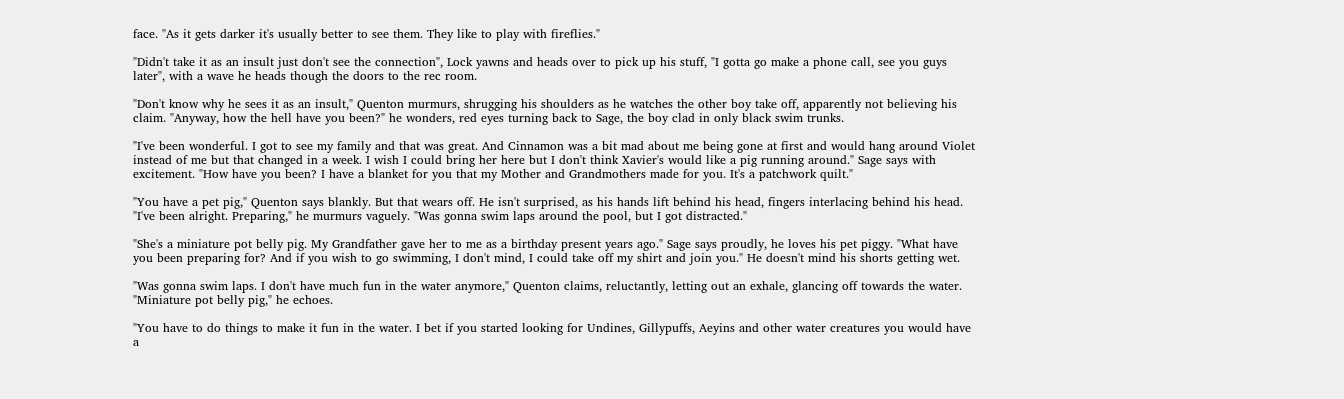face. "As it gets darker it's usually better to see them. They like to play with fireflies."

"Didn't take it as an insult just don't see the connection", Lock yawns and heads over to pick up his stuff, "I gotta go make a phone call, see you guys later", with a wave he heads though the doors to the rec room.

"Don't know why he sees it as an insult," Quenton murmurs, shrugging his shoulders as he watches the other boy take off, apparently not believing his claim. "Anyway, how the hell have you been?" he wonders, red eyes turning back to Sage, the boy clad in only black swim trunks.

"I've been wonderful. I got to see my family and that was great. And Cinnamon was a bit mad about me being gone at first and would hang around Violet instead of me but that changed in a week. I wish I could bring her here but I don't think Xavier's would like a pig running around." Sage says with excitement. "How have you been? I have a blanket for you that my Mother and Grandmothers made for you. It's a patchwork quilt."

"You have a pet pig," Quenton says blankly. But that wears off. He isn't surprised, as his hands lift behind his head, fingers interlacing behind his head. "I've been alright. Preparing," he murmurs vaguely. "Was gonna swim laps around the pool, but I got distracted."

"She's a miniature pot belly pig. My Grandfather gave her to me as a birthday present years ago." Sage says proudly, he loves his pet piggy. "What have you been preparing for? And if you wish to go swimming, I don't mind, I could take off my shirt and join you." He doesn't mind his shorts getting wet.

"Was gonna swim laps. I don't have much fun in the water anymore," Quenton claims, reluctantly, letting out an exhale, glancing off towards the water. "Miniature pot belly pig," he echoes.

"You have to do things to make it fun in the water. I bet if you started looking for Undines, Gillypuffs, Aeyins and other water creatures you would have a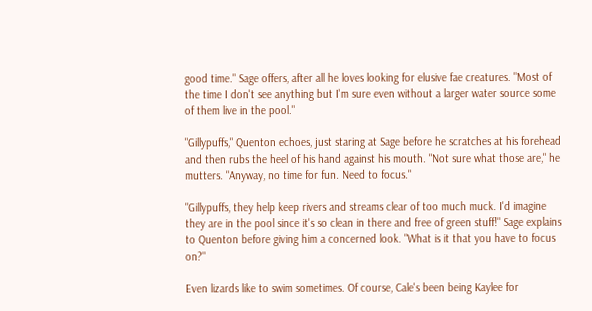good time." Sage offers, after all he loves looking for elusive fae creatures. "Most of the time I don't see anything but I'm sure even without a larger water source some of them live in the pool."

"Gillypuffs," Quenton echoes, just staring at Sage before he scratches at his forehead and then rubs the heel of his hand against his mouth. "Not sure what those are," he mutters. "Anyway, no time for fun. Need to focus."

"Gillypuffs, they help keep rivers and streams clear of too much muck. I'd imagine they are in the pool since it's so clean in there and free of green stuff!" Sage explains to Quenton before giving him a concerned look. "What is it that you have to focus on?"

Even lizards like to swim sometimes. Of course, Cale's been being Kaylee for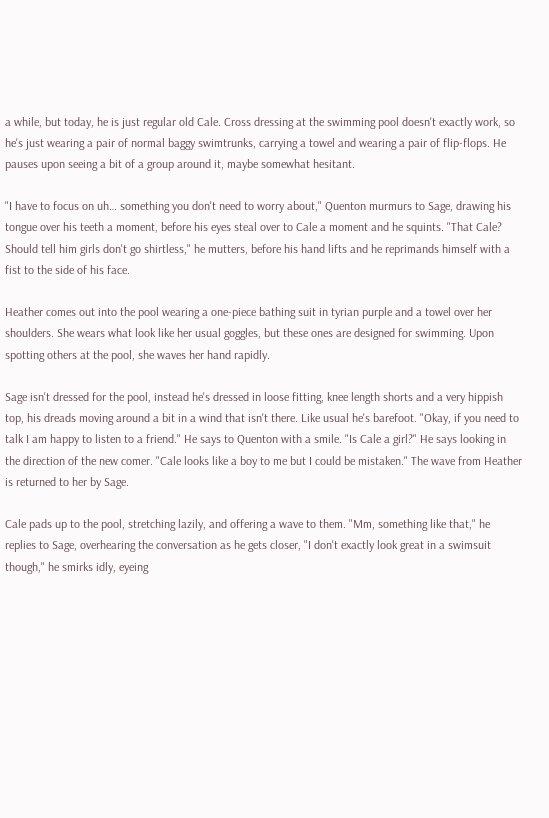a while, but today, he is just regular old Cale. Cross dressing at the swimming pool doesn't exactly work, so he's just wearing a pair of normal baggy swimtrunks, carrying a towel and wearing a pair of flip-flops. He pauses upon seeing a bit of a group around it, maybe somewhat hesitant.

"I have to focus on uh… something you don't need to worry about," Quenton murmurs to Sage, drawing his tongue over his teeth a moment, before his eyes steal over to Cale a moment and he squints. "That Cale? Should tell him girls don't go shirtless," he mutters, before his hand lifts and he reprimands himself with a fist to the side of his face.

Heather comes out into the pool wearing a one-piece bathing suit in tyrian purple and a towel over her shoulders. She wears what look like her usual goggles, but these ones are designed for swimming. Upon spotting others at the pool, she waves her hand rapidly.

Sage isn't dressed for the pool, instead he's dressed in loose fitting, knee length shorts and a very hippish top, his dreads moving around a bit in a wind that isn't there. Like usual he's barefoot. "Okay, if you need to talk I am happy to listen to a friend." He says to Quenton with a smile. "Is Cale a girl?" He says looking in the direction of the new comer. "Cale looks like a boy to me but I could be mistaken." The wave from Heather is returned to her by Sage.

Cale pads up to the pool, stretching lazily, and offering a wave to them. "Mm, something like that," he replies to Sage, overhearing the conversation as he gets closer, "I don't exactly look great in a swimsuit though," he smirks idly, eyeing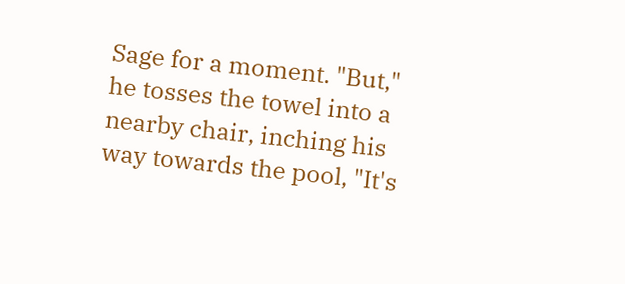Sage for a moment. "But," he tosses the towel into a nearby chair, inching his way towards the pool, "It's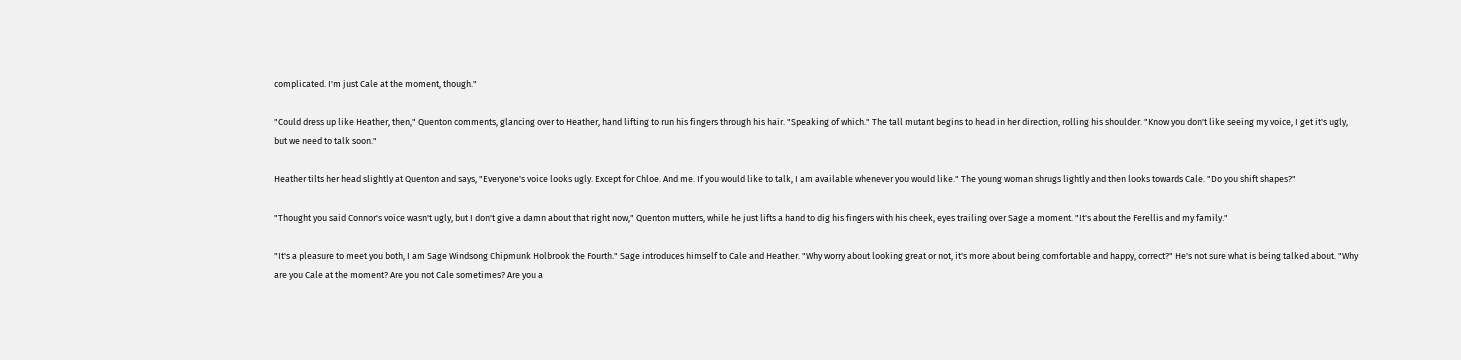complicated. I'm just Cale at the moment, though."

"Could dress up like Heather, then," Quenton comments, glancing over to Heather, hand lifting to run his fingers through his hair. "Speaking of which." The tall mutant begins to head in her direction, rolling his shoulder. "Know you don't like seeing my voice, I get it's ugly, but we need to talk soon."

Heather tilts her head slightly at Quenton and says, "Everyone's voice looks ugly. Except for Chloe. And me. If you would like to talk, I am available whenever you would like." The young woman shrugs lightly and then looks towards Cale. "Do you shift shapes?"

"Thought you said Connor's voice wasn't ugly, but I don't give a damn about that right now," Quenton mutters, while he just lifts a hand to dig his fingers with his cheek, eyes trailing over Sage a moment. "It's about the Ferellis and my family."

"It's a pleasure to meet you both, I am Sage Windsong Chipmunk Holbrook the Fourth." Sage introduces himself to Cale and Heather. "Why worry about looking great or not, it's more about being comfortable and happy, correct?" He's not sure what is being talked about. "Why are you Cale at the moment? Are you not Cale sometimes? Are you a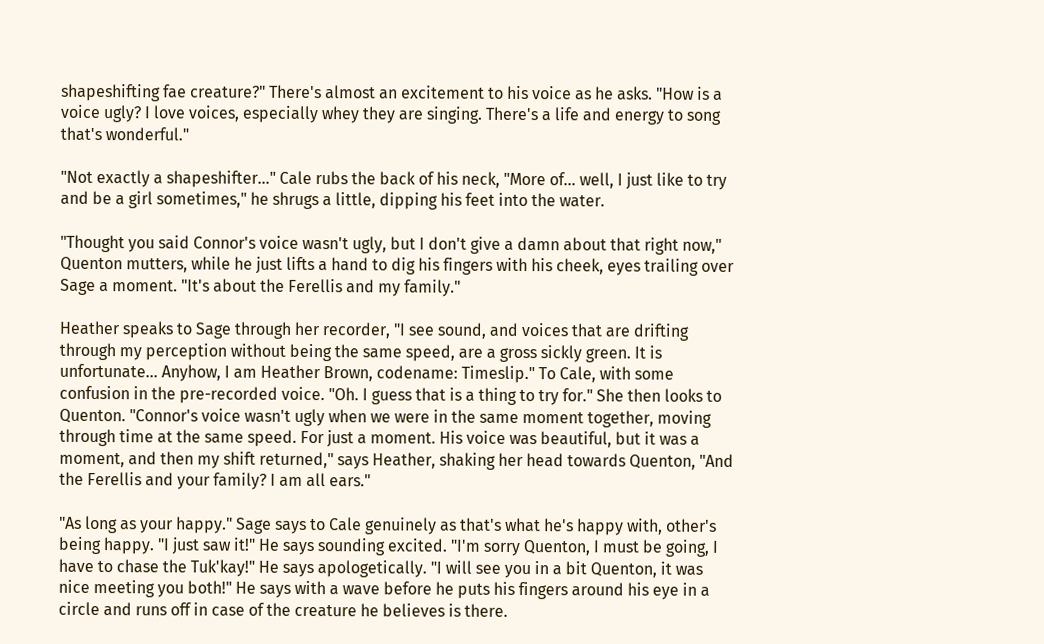shapeshifting fae creature?" There's almost an excitement to his voice as he asks. "How is a voice ugly? I love voices, especially whey they are singing. There's a life and energy to song that's wonderful."

"Not exactly a shapeshifter…" Cale rubs the back of his neck, "More of… well, I just like to try and be a girl sometimes," he shrugs a little, dipping his feet into the water.

"Thought you said Connor's voice wasn't ugly, but I don't give a damn about that right now," Quenton mutters, while he just lifts a hand to dig his fingers with his cheek, eyes trailing over Sage a moment. "It's about the Ferellis and my family."

Heather speaks to Sage through her recorder, "I see sound, and voices that are drifting through my perception without being the same speed, are a gross sickly green. It is unfortunate… Anyhow, I am Heather Brown, codename: Timeslip." To Cale, with some confusion in the pre-recorded voice. "Oh. I guess that is a thing to try for." She then looks to Quenton. "Connor's voice wasn't ugly when we were in the same moment together, moving through time at the same speed. For just a moment. His voice was beautiful, but it was a moment, and then my shift returned," says Heather, shaking her head towards Quenton, "And the Ferellis and your family? I am all ears."

"As long as your happy." Sage says to Cale genuinely as that's what he's happy with, other's being happy. "I just saw it!" He says sounding excited. "I'm sorry Quenton, I must be going, I have to chase the Tuk'kay!" He says apologetically. "I will see you in a bit Quenton, it was nice meeting you both!" He says with a wave before he puts his fingers around his eye in a circle and runs off in case of the creature he believes is there.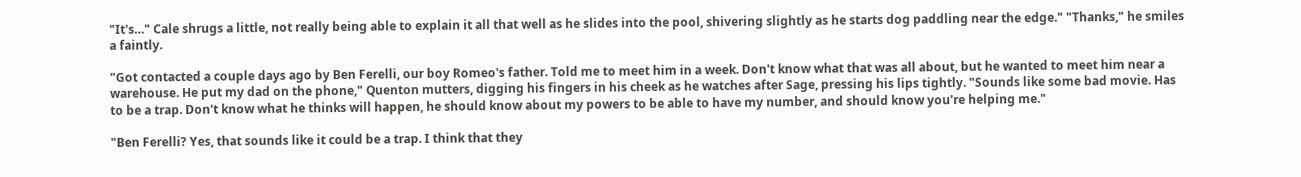"It's…" Cale shrugs a little, not really being able to explain it all that well as he slides into the pool, shivering slightly as he starts dog paddling near the edge." "Thanks," he smiles a faintly.

"Got contacted a couple days ago by Ben Ferelli, our boy Romeo's father. Told me to meet him in a week. Don't know what that was all about, but he wanted to meet him near a warehouse. He put my dad on the phone," Quenton mutters, digging his fingers in his cheek as he watches after Sage, pressing his lips tightly. "Sounds like some bad movie. Has to be a trap. Don't know what he thinks will happen, he should know about my powers to be able to have my number, and should know you're helping me."

"Ben Ferelli? Yes, that sounds like it could be a trap. I think that they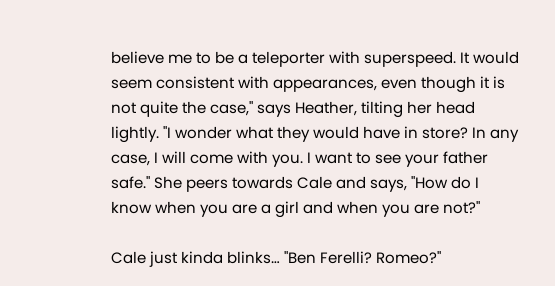believe me to be a teleporter with superspeed. It would seem consistent with appearances, even though it is not quite the case," says Heather, tilting her head lightly. "I wonder what they would have in store? In any case, I will come with you. I want to see your father safe." She peers towards Cale and says, "How do I know when you are a girl and when you are not?"

Cale just kinda blinks… "Ben Ferelli? Romeo?"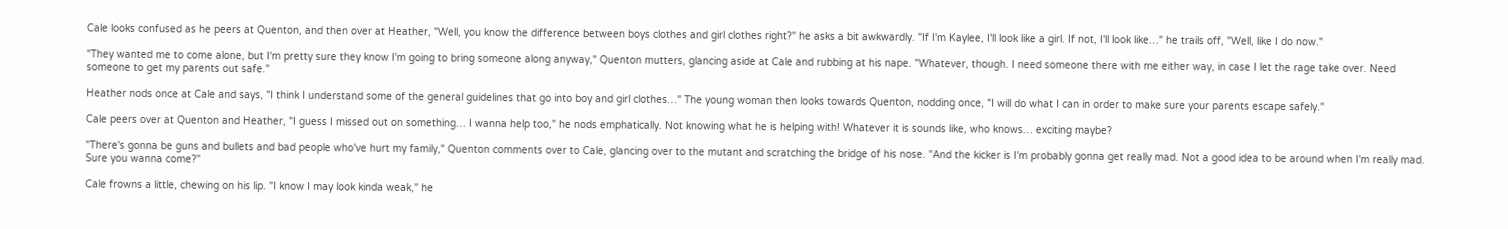Cale looks confused as he peers at Quenton, and then over at Heather, "Well, you know the difference between boys clothes and girl clothes right?" he asks a bit awkwardly. "If I'm Kaylee, I'll look like a girl. If not, I'll look like…" he trails off, "Well, like I do now."

"They wanted me to come alone, but I'm pretty sure they know I'm going to bring someone along anyway," Quenton mutters, glancing aside at Cale and rubbing at his nape. "Whatever, though. I need someone there with me either way, in case I let the rage take over. Need someone to get my parents out safe."

Heather nods once at Cale and says, "I think I understand some of the general guidelines that go into boy and girl clothes…" The young woman then looks towards Quenton, nodding once, "I will do what I can in order to make sure your parents escape safely."

Cale peers over at Quenton and Heather, "I guess I missed out on something… I wanna help too," he nods emphatically. Not knowing what he is helping with! Whatever it is sounds like, who knows… exciting maybe?

"There's gonna be guns and bullets and bad people who've hurt my family," Quenton comments over to Cale, glancing over to the mutant and scratching the bridge of his nose. "And the kicker is I'm probably gonna get really mad. Not a good idea to be around when I'm really mad. Sure you wanna come?"

Cale frowns a little, chewing on his lip. "I know I may look kinda weak," he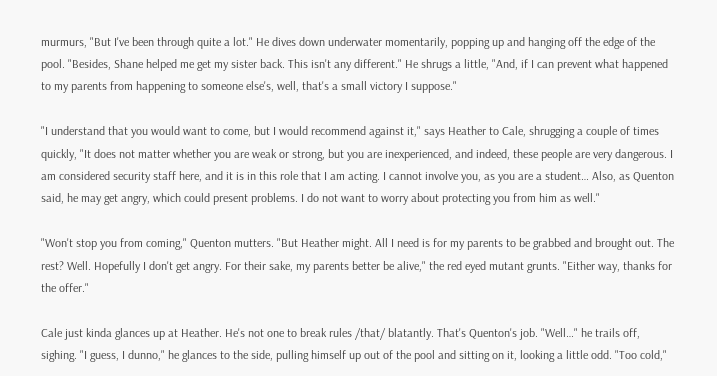murmurs, "But I've been through quite a lot." He dives down underwater momentarily, popping up and hanging off the edge of the pool. "Besides, Shane helped me get my sister back. This isn't any different." He shrugs a little, "And, if I can prevent what happened to my parents from happening to someone else's, well, that's a small victory I suppose."

"I understand that you would want to come, but I would recommend against it," says Heather to Cale, shrugging a couple of times quickly, "It does not matter whether you are weak or strong, but you are inexperienced, and indeed, these people are very dangerous. I am considered security staff here, and it is in this role that I am acting. I cannot involve you, as you are a student… Also, as Quenton said, he may get angry, which could present problems. I do not want to worry about protecting you from him as well."

"Won't stop you from coming," Quenton mutters. "But Heather might. All I need is for my parents to be grabbed and brought out. The rest? Well. Hopefully I don't get angry. For their sake, my parents better be alive," the red eyed mutant grunts. "Either way, thanks for the offer."

Cale just kinda glances up at Heather. He's not one to break rules /that/ blatantly. That's Quenton's job. "Well…" he trails off, sighing. "I guess, I dunno," he glances to the side, pulling himself up out of the pool and sitting on it, looking a little odd. "Too cold,"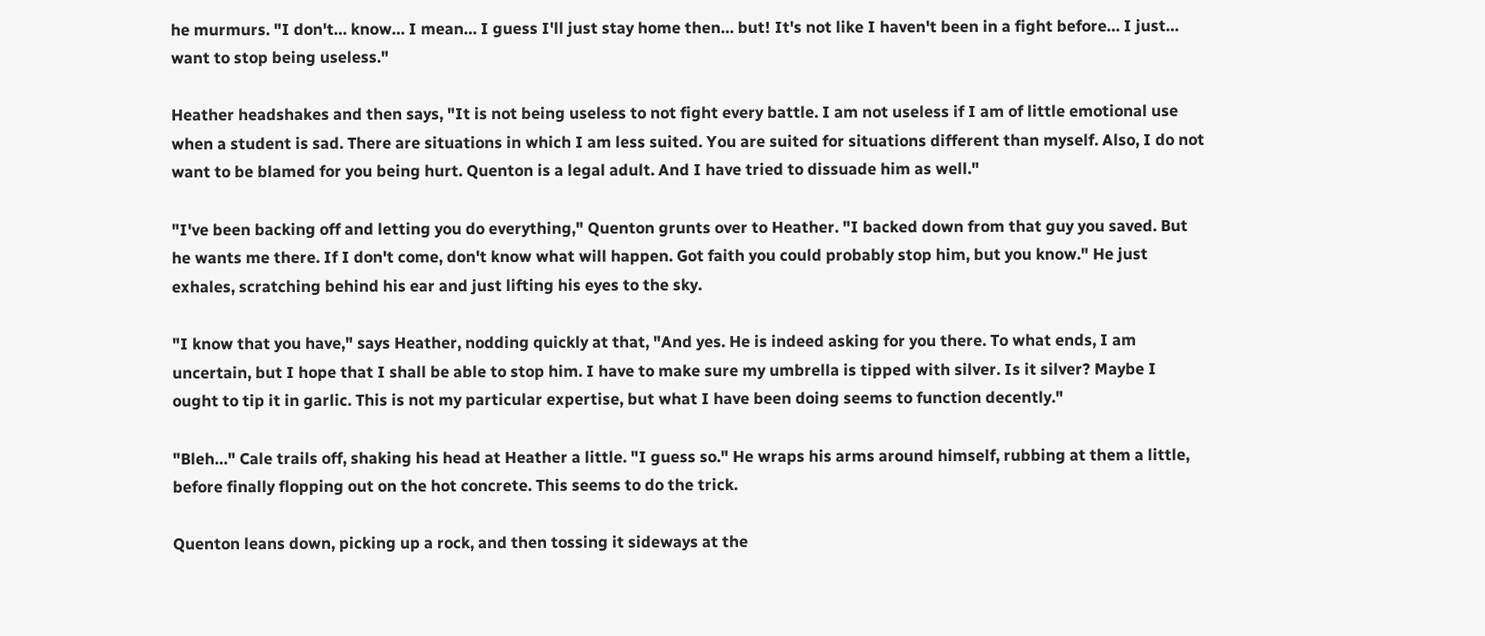he murmurs. "I don't… know… I mean… I guess I'll just stay home then… but! It's not like I haven't been in a fight before… I just… want to stop being useless."

Heather headshakes and then says, "It is not being useless to not fight every battle. I am not useless if I am of little emotional use when a student is sad. There are situations in which I am less suited. You are suited for situations different than myself. Also, I do not want to be blamed for you being hurt. Quenton is a legal adult. And I have tried to dissuade him as well."

"I've been backing off and letting you do everything," Quenton grunts over to Heather. "I backed down from that guy you saved. But he wants me there. If I don't come, don't know what will happen. Got faith you could probably stop him, but you know." He just exhales, scratching behind his ear and just lifting his eyes to the sky.

"I know that you have," says Heather, nodding quickly at that, "And yes. He is indeed asking for you there. To what ends, I am uncertain, but I hope that I shall be able to stop him. I have to make sure my umbrella is tipped with silver. Is it silver? Maybe I ought to tip it in garlic. This is not my particular expertise, but what I have been doing seems to function decently."

"Bleh…" Cale trails off, shaking his head at Heather a little. "I guess so." He wraps his arms around himself, rubbing at them a little, before finally flopping out on the hot concrete. This seems to do the trick.

Quenton leans down, picking up a rock, and then tossing it sideways at the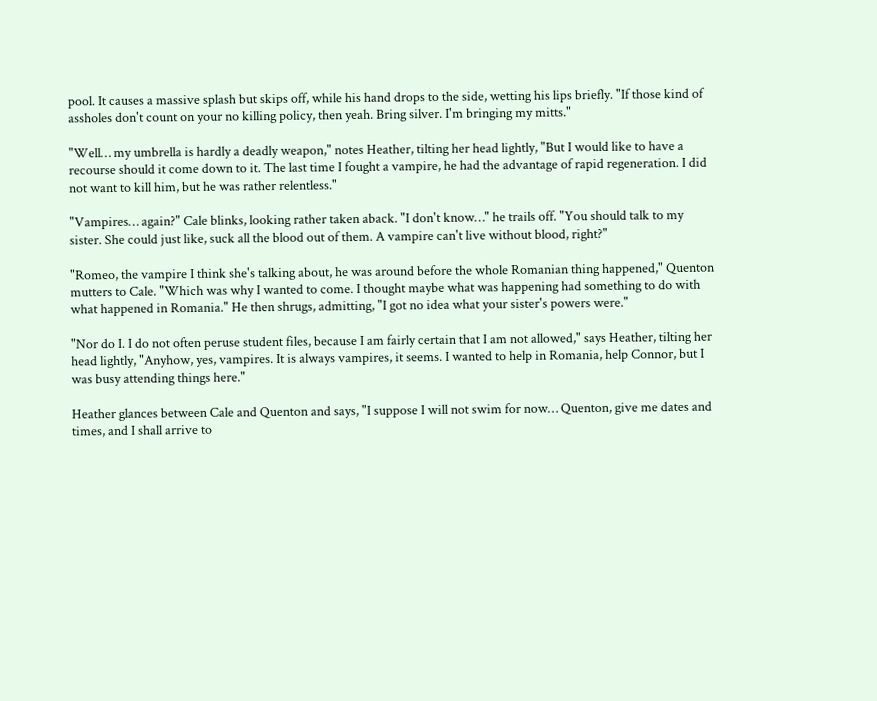pool. It causes a massive splash but skips off, while his hand drops to the side, wetting his lips briefly. "If those kind of assholes don't count on your no killing policy, then yeah. Bring silver. I'm bringing my mitts."

"Well… my umbrella is hardly a deadly weapon," notes Heather, tilting her head lightly, "But I would like to have a recourse should it come down to it. The last time I fought a vampire, he had the advantage of rapid regeneration. I did not want to kill him, but he was rather relentless."

"Vampires… again?" Cale blinks, looking rather taken aback. "I don't know…" he trails off. "You should talk to my sister. She could just like, suck all the blood out of them. A vampire can't live without blood, right?"

"Romeo, the vampire I think she's talking about, he was around before the whole Romanian thing happened," Quenton mutters to Cale. "Which was why I wanted to come. I thought maybe what was happening had something to do with what happened in Romania." He then shrugs, admitting, "I got no idea what your sister's powers were."

"Nor do I. I do not often peruse student files, because I am fairly certain that I am not allowed," says Heather, tilting her head lightly, "Anyhow, yes, vampires. It is always vampires, it seems. I wanted to help in Romania, help Connor, but I was busy attending things here."

Heather glances between Cale and Quenton and says, "I suppose I will not swim for now… Quenton, give me dates and times, and I shall arrive to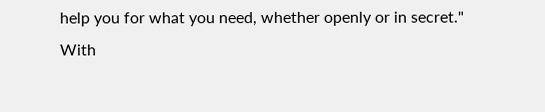help you for what you need, whether openly or in secret."
With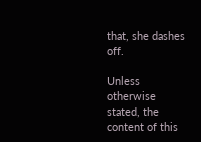that, she dashes off.

Unless otherwise stated, the content of this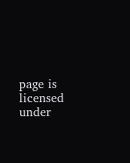page is licensed under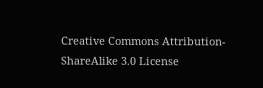Creative Commons Attribution-ShareAlike 3.0 License